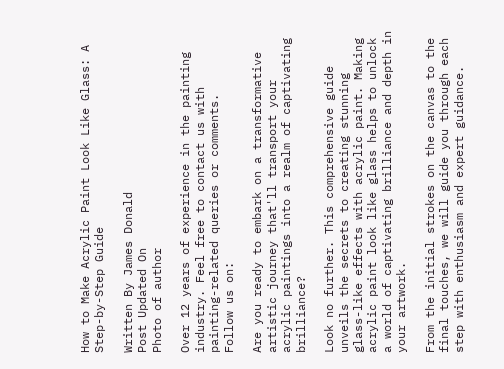How to Make Acrylic Paint Look Like Glass: A Step-by-Step Guide

Written By James Donald
Post Updated On
Photo of author

Over 12 years of experience in the painting industry. Feel free to contact us with painting-related queries or comments.
Follow us on:

Are you ready to embark on a transformative artistic journey that'll transport your acrylic paintings into a realm of captivating brilliance?

Look no further. This comprehensive guide unveils the secrets to creating stunning glass-like effects with acrylic paint. Making acrylic paint look like glass helps to unlock a world of captivating brilliance and depth in your artwork.

From the initial strokes on the canvas to the final touches, we will guide you through each step with enthusiasm and expert guidance.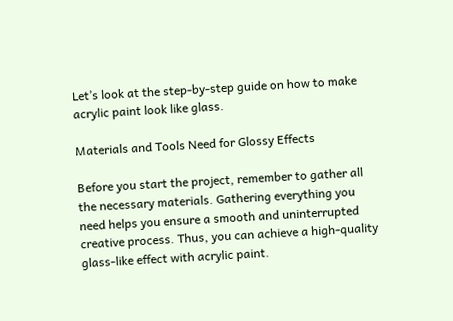Let’s look at the step-by-step guide on how to make acrylic paint look like glass.

Materials and Tools Need for Glossy Effects

Before you start the project, remember to gather all the necessary materials. Gathering everything you need helps you ensure a smooth and uninterrupted creative process. Thus, you can achieve a high-quality glass-like effect with acrylic paint.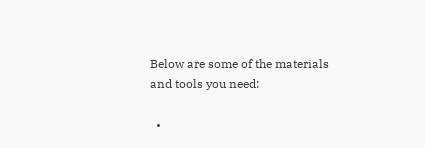Below are some of the materials and tools you need:

  •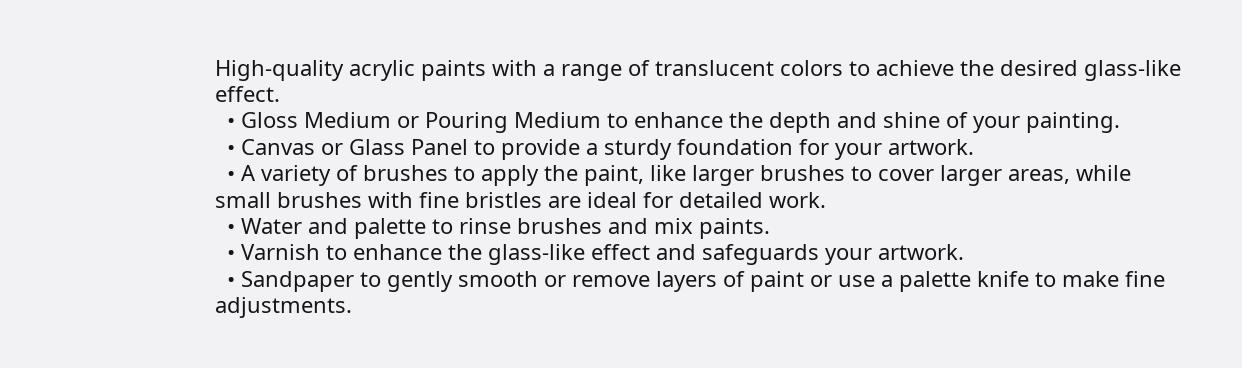High-quality acrylic paints with a range of translucent colors to achieve the desired glass-like effect.
  • Gloss Medium or Pouring Medium to enhance the depth and shine of your painting.
  • Canvas or Glass Panel to provide a sturdy foundation for your artwork.
  • A variety of brushes to apply the paint, like larger brushes to cover larger areas, while small brushes with fine bristles are ideal for detailed work.
  • Water and palette to rinse brushes and mix paints.
  • Varnish to enhance the glass-like effect and safeguards your artwork.
  • Sandpaper to gently smooth or remove layers of paint or use a palette knife to make fine adjustments.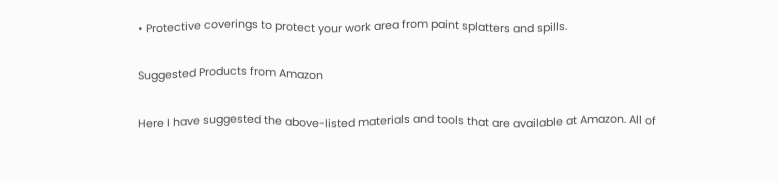• Protective coverings to protect your work area from paint splatters and spills.

Suggested Products from Amazon

Here I have suggested the above-listed materials and tools that are available at Amazon. All of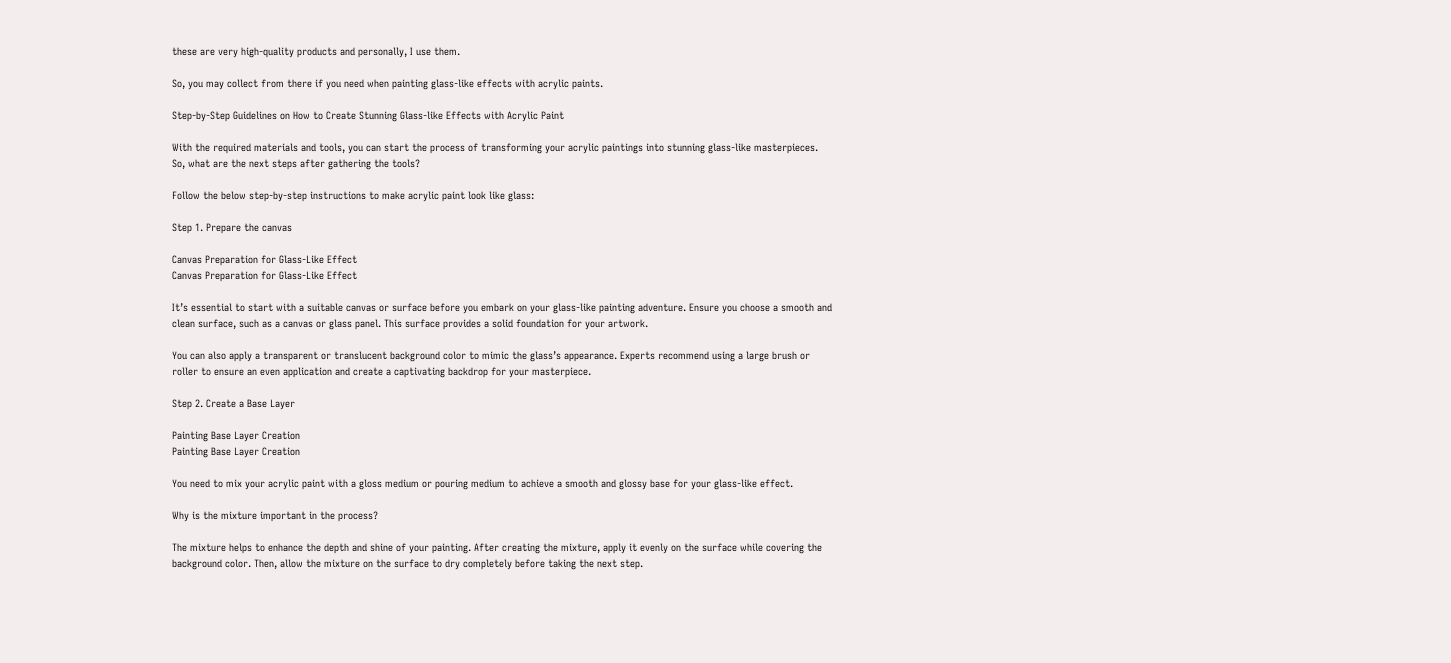these are very high-quality products and personally, I use them.

So, you may collect from there if you need when painting glass-like effects with acrylic paints.

Step-by-Step Guidelines on How to Create Stunning Glass-like Effects with Acrylic Paint

With the required materials and tools, you can start the process of transforming your acrylic paintings into stunning glass-like masterpieces. So, what are the next steps after gathering the tools?

Follow the below step-by-step instructions to make acrylic paint look like glass:

Step 1. Prepare the canvas

Canvas Preparation for Glass-Like Effect
Canvas Preparation for Glass-Like Effect

It’s essential to start with a suitable canvas or surface before you embark on your glass-like painting adventure. Ensure you choose a smooth and clean surface, such as a canvas or glass panel. This surface provides a solid foundation for your artwork.

You can also apply a transparent or translucent background color to mimic the glass’s appearance. Experts recommend using a large brush or roller to ensure an even application and create a captivating backdrop for your masterpiece.

Step 2. Create a Base Layer

Painting Base Layer Creation
Painting Base Layer Creation

You need to mix your acrylic paint with a gloss medium or pouring medium to achieve a smooth and glossy base for your glass-like effect.

Why is the mixture important in the process?

The mixture helps to enhance the depth and shine of your painting. After creating the mixture, apply it evenly on the surface while covering the background color. Then, allow the mixture on the surface to dry completely before taking the next step.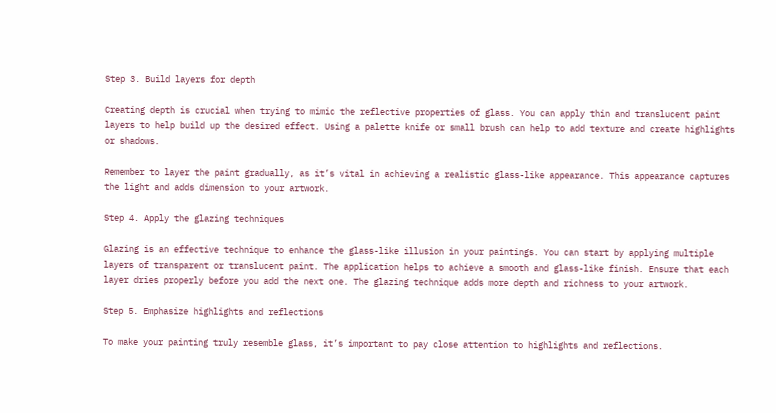Step 3. Build layers for depth

Creating depth is crucial when trying to mimic the reflective properties of glass. You can apply thin and translucent paint layers to help build up the desired effect. Using a palette knife or small brush can help to add texture and create highlights or shadows.

Remember to layer the paint gradually, as it’s vital in achieving a realistic glass-like appearance. This appearance captures the light and adds dimension to your artwork.

Step 4. Apply the glazing techniques

Glazing is an effective technique to enhance the glass-like illusion in your paintings. You can start by applying multiple layers of transparent or translucent paint. The application helps to achieve a smooth and glass-like finish. Ensure that each layer dries properly before you add the next one. The glazing technique adds more depth and richness to your artwork.

Step 5. Emphasize highlights and reflections

To make your painting truly resemble glass, it’s important to pay close attention to highlights and reflections.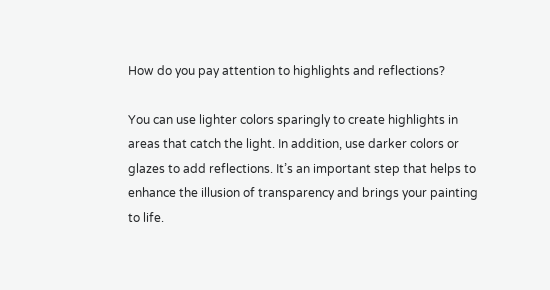How do you pay attention to highlights and reflections?

You can use lighter colors sparingly to create highlights in areas that catch the light. In addition, use darker colors or glazes to add reflections. It’s an important step that helps to enhance the illusion of transparency and brings your painting to life.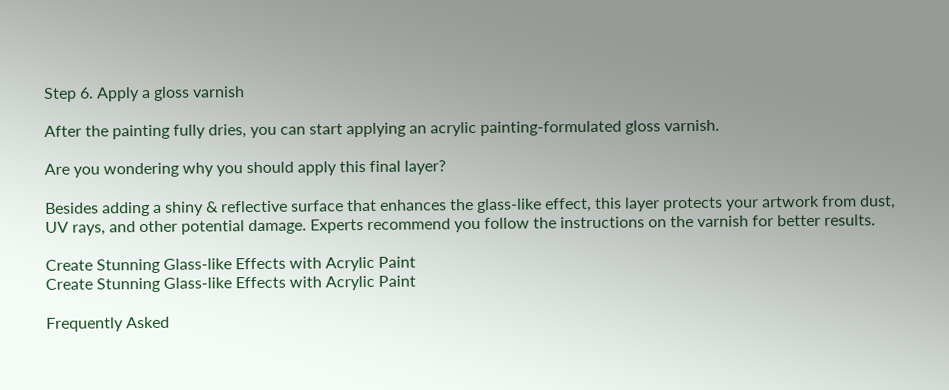Step 6. Apply a gloss varnish

After the painting fully dries, you can start applying an acrylic painting-formulated gloss varnish.

Are you wondering why you should apply this final layer?

Besides adding a shiny & reflective surface that enhances the glass-like effect, this layer protects your artwork from dust, UV rays, and other potential damage. Experts recommend you follow the instructions on the varnish for better results.

Create Stunning Glass-like Effects with Acrylic Paint
Create Stunning Glass-like Effects with Acrylic Paint

Frequently Asked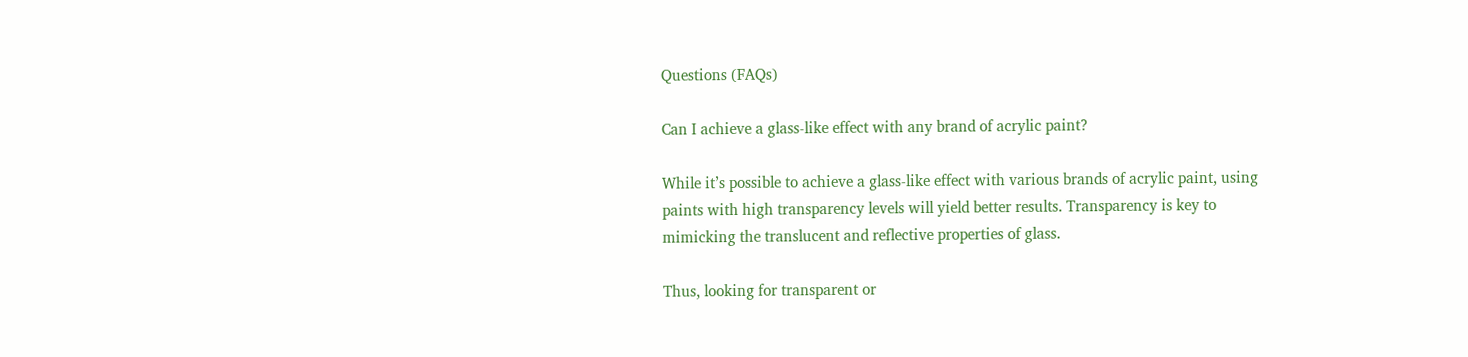Questions (FAQs)

Can I achieve a glass-like effect with any brand of acrylic paint?

While it’s possible to achieve a glass-like effect with various brands of acrylic paint, using paints with high transparency levels will yield better results. Transparency is key to mimicking the translucent and reflective properties of glass.

Thus, looking for transparent or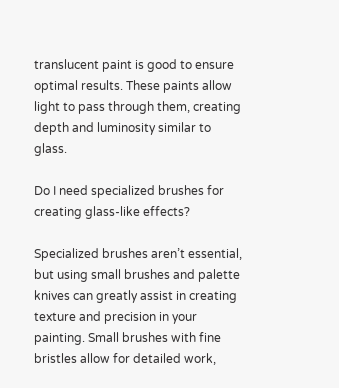translucent paint is good to ensure optimal results. These paints allow light to pass through them, creating depth and luminosity similar to glass.

Do I need specialized brushes for creating glass-like effects?

Specialized brushes aren’t essential, but using small brushes and palette knives can greatly assist in creating texture and precision in your painting. Small brushes with fine bristles allow for detailed work,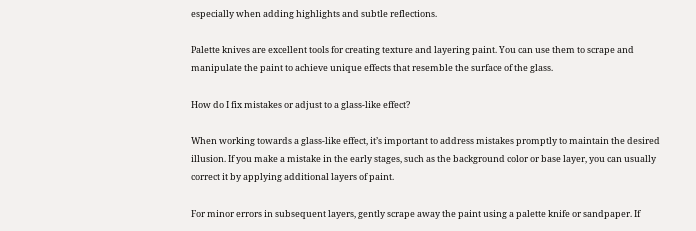especially when adding highlights and subtle reflections.

Palette knives are excellent tools for creating texture and layering paint. You can use them to scrape and manipulate the paint to achieve unique effects that resemble the surface of the glass.

How do I fix mistakes or adjust to a glass-like effect?

When working towards a glass-like effect, it’s important to address mistakes promptly to maintain the desired illusion. If you make a mistake in the early stages, such as the background color or base layer, you can usually correct it by applying additional layers of paint.

For minor errors in subsequent layers, gently scrape away the paint using a palette knife or sandpaper. If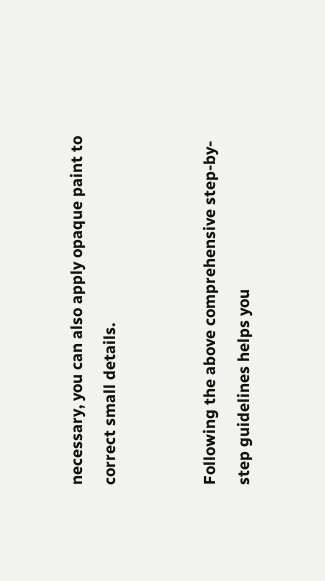necessary, you can also apply opaque paint to correct small details.


Following the above comprehensive step-by-step guidelines helps you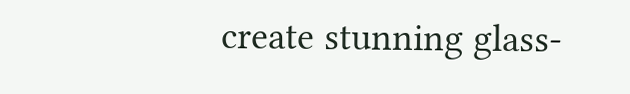create stunning glass-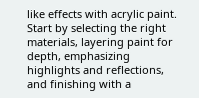like effects with acrylic paint. Start by selecting the right materials, layering paint for depth, emphasizing highlights and reflections, and finishing with a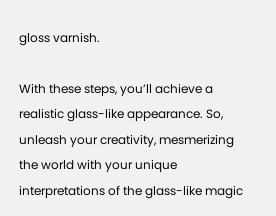gloss varnish.

With these steps, you’ll achieve a realistic glass-like appearance. So, unleash your creativity, mesmerizing the world with your unique interpretations of the glass-like magic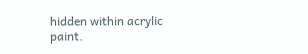hidden within acrylic paint.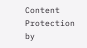Content Protection by